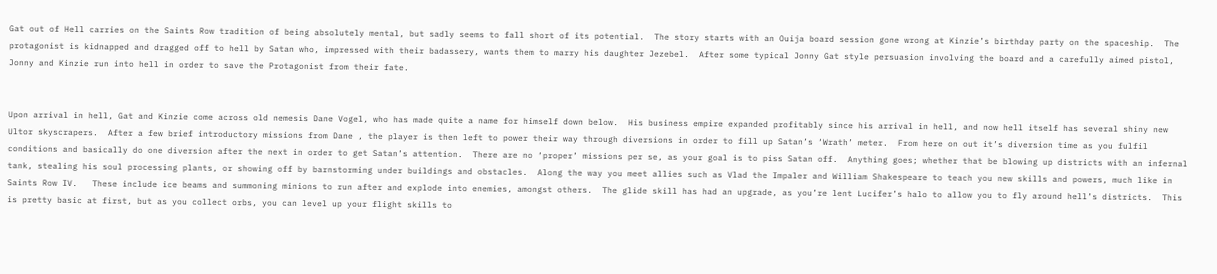Gat out of Hell carries on the Saints Row tradition of being absolutely mental, but sadly seems to fall short of its potential.  The story starts with an Ouija board session gone wrong at Kinzie’s birthday party on the spaceship.  The protagonist is kidnapped and dragged off to hell by Satan who, impressed with their badassery, wants them to marry his daughter Jezebel.  After some typical Jonny Gat style persuasion involving the board and a carefully aimed pistol, Jonny and Kinzie run into hell in order to save the Protagonist from their fate.


Upon arrival in hell, Gat and Kinzie come across old nemesis Dane Vogel, who has made quite a name for himself down below.  His business empire expanded profitably since his arrival in hell, and now hell itself has several shiny new Ultor skyscrapers.  After a few brief introductory missions from Dane , the player is then left to power their way through diversions in order to fill up Satan’s ‘Wrath’ meter.  From here on out it’s diversion time as you fulfil conditions and basically do one diversion after the next in order to get Satan’s attention.  There are no ‘proper’ missions per se, as your goal is to piss Satan off.  Anything goes; whether that be blowing up districts with an infernal tank, stealing his soul processing plants, or showing off by barnstorming under buildings and obstacles.  Along the way you meet allies such as Vlad the Impaler and William Shakespeare to teach you new skills and powers, much like in Saints Row IV.   These include ice beams and summoning minions to run after and explode into enemies, amongst others.  The glide skill has had an upgrade, as you’re lent Lucifer’s halo to allow you to fly around hell’s districts.  This is pretty basic at first, but as you collect orbs, you can level up your flight skills to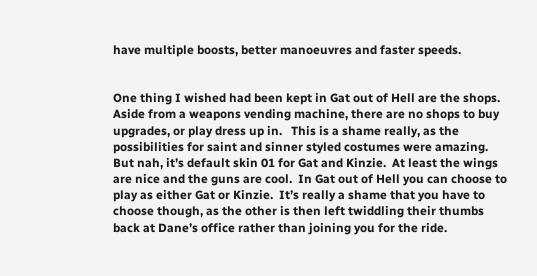have multiple boosts, better manoeuvres and faster speeds.


One thing I wished had been kept in Gat out of Hell are the shops.  Aside from a weapons vending machine, there are no shops to buy upgrades, or play dress up in.   This is a shame really, as the possibilities for saint and sinner styled costumes were amazing.  But nah, it’s default skin 01 for Gat and Kinzie.  At least the wings are nice and the guns are cool.  In Gat out of Hell you can choose to play as either Gat or Kinzie.  It’s really a shame that you have to choose though, as the other is then left twiddling their thumbs back at Dane’s office rather than joining you for the ride.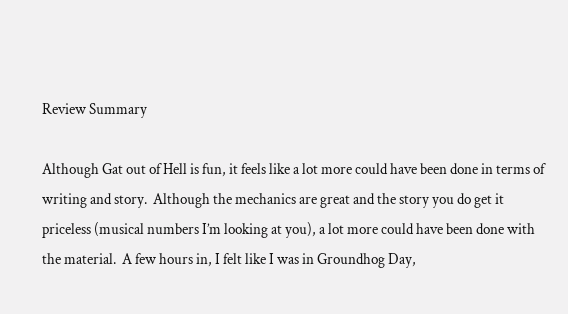Review Summary

Although Gat out of Hell is fun, it feels like a lot more could have been done in terms of writing and story.  Although the mechanics are great and the story you do get it priceless (musical numbers I’m looking at you), a lot more could have been done with the material.  A few hours in, I felt like I was in Groundhog Day,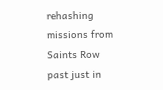rehashing missions from Saints Row past just in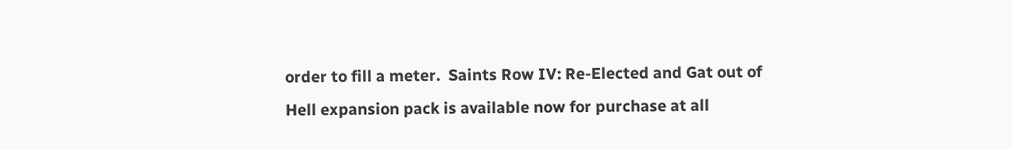order to fill a meter.  Saints Row IV: Re-Elected and Gat out of Hell expansion pack is available now for purchase at all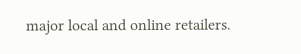major local and online retailers.